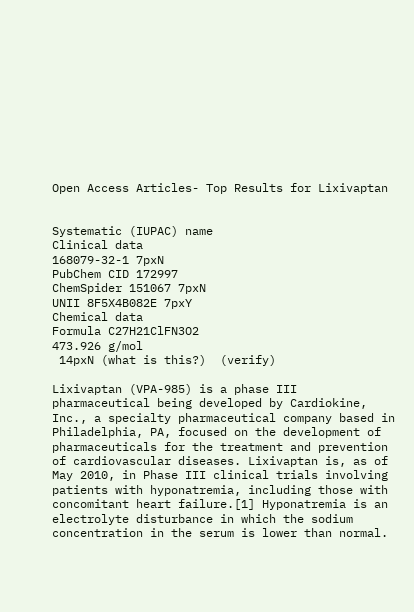Open Access Articles- Top Results for Lixivaptan


Systematic (IUPAC) name
Clinical data
168079-32-1 7pxN
PubChem CID 172997
ChemSpider 151067 7pxN
UNII 8F5X4B082E 7pxY
Chemical data
Formula C27H21ClFN3O2
473.926 g/mol
 14pxN (what is this?)  (verify)

Lixivaptan (VPA-985) is a phase III pharmaceutical being developed by Cardiokine, Inc., a specialty pharmaceutical company based in Philadelphia, PA, focused on the development of pharmaceuticals for the treatment and prevention of cardiovascular diseases. Lixivaptan is, as of May 2010, in Phase III clinical trials involving patients with hyponatremia, including those with concomitant heart failure.[1] Hyponatremia is an electrolyte disturbance in which the sodium concentration in the serum is lower than normal.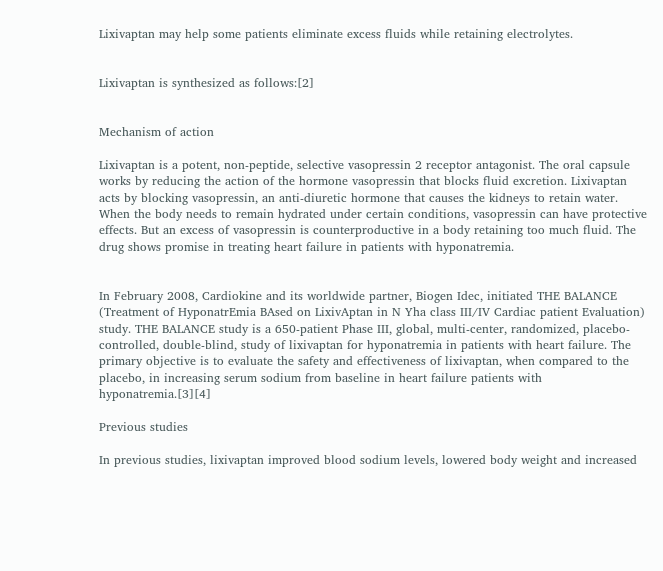Lixivaptan may help some patients eliminate excess fluids while retaining electrolytes.


Lixivaptan is synthesized as follows:[2]


Mechanism of action

Lixivaptan is a potent, non-peptide, selective vasopressin 2 receptor antagonist. The oral capsule works by reducing the action of the hormone vasopressin that blocks fluid excretion. Lixivaptan acts by blocking vasopressin, an anti-diuretic hormone that causes the kidneys to retain water. When the body needs to remain hydrated under certain conditions, vasopressin can have protective effects. But an excess of vasopressin is counterproductive in a body retaining too much fluid. The drug shows promise in treating heart failure in patients with hyponatremia.


In February 2008, Cardiokine and its worldwide partner, Biogen Idec, initiated THE BALANCE (Treatment of HyponatrEmia BAsed on LixivAptan in N Yha class III/IV Cardiac patient Evaluation) study. THE BALANCE study is a 650-patient Phase III, global, multi-center, randomized, placebo-controlled, double-blind, study of lixivaptan for hyponatremia in patients with heart failure. The primary objective is to evaluate the safety and effectiveness of lixivaptan, when compared to the placebo, in increasing serum sodium from baseline in heart failure patients with hyponatremia.[3][4]

Previous studies

In previous studies, lixivaptan improved blood sodium levels, lowered body weight and increased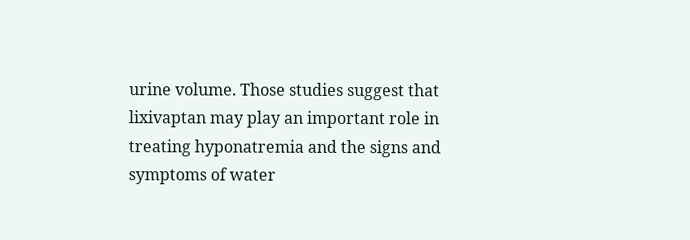urine volume. Those studies suggest that lixivaptan may play an important role in treating hyponatremia and the signs and symptoms of water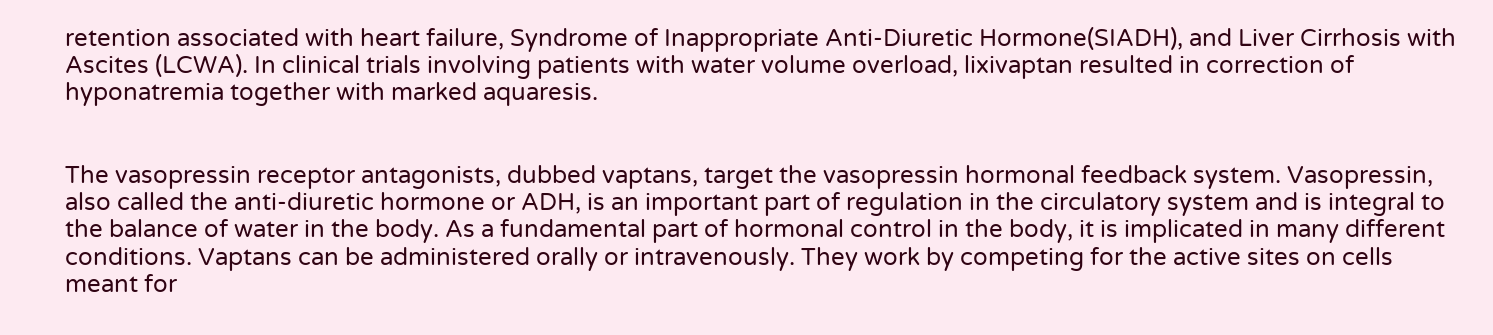retention associated with heart failure, Syndrome of Inappropriate Anti-Diuretic Hormone(SIADH), and Liver Cirrhosis with Ascites (LCWA). In clinical trials involving patients with water volume overload, lixivaptan resulted in correction of hyponatremia together with marked aquaresis.


The vasopressin receptor antagonists, dubbed vaptans, target the vasopressin hormonal feedback system. Vasopressin, also called the anti-diuretic hormone or ADH, is an important part of regulation in the circulatory system and is integral to the balance of water in the body. As a fundamental part of hormonal control in the body, it is implicated in many different conditions. Vaptans can be administered orally or intravenously. They work by competing for the active sites on cells meant for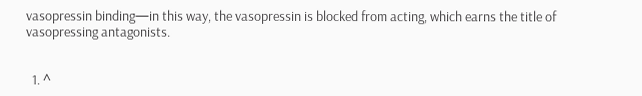vasopressin binding—in this way, the vasopressin is blocked from acting, which earns the title of vasopressing antagonists.


  1. ^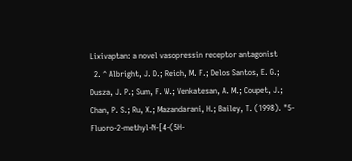Lixivaptan: a novel vasopressin receptor antagonist
  2. ^ Albright, J. D.; Reich, M. F.; Delos Santos, E. G.; Dusza, J. P.; Sum, F. W.; Venkatesan, A. M.; Coupet, J.; Chan, P. S.; Ru, X.; Mazandarani, H.; Bailey, T. (1998). "5-Fluoro-2-methyl-N-[4-(5H-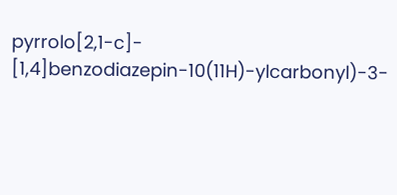pyrrolo[2,1-c]- [1,4]benzodiazepin-10(11H)-ylcarbonyl)-3-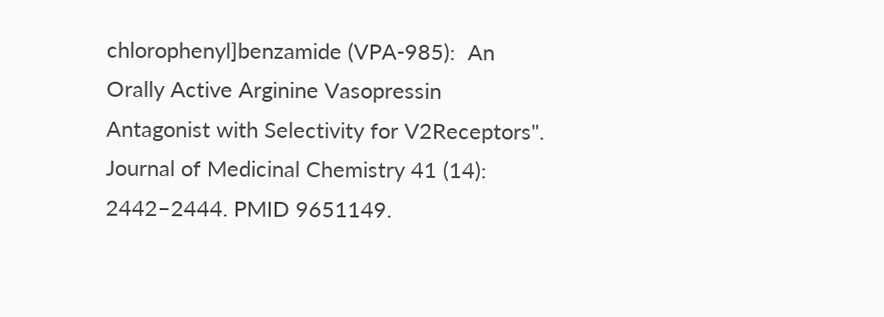chlorophenyl]benzamide (VPA-985):  An Orally Active Arginine Vasopressin Antagonist with Selectivity for V2Receptors". Journal of Medicinal Chemistry 41 (14): 2442–2444. PMID 9651149.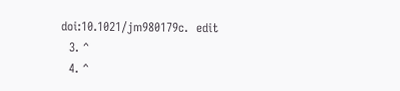doi:10.1021/jm980179c.  edit
  3. ^
  4. ^